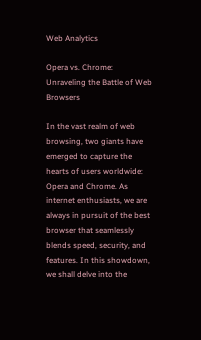Web Analytics

Opera vs. Chrome: Unraveling the Battle of Web Browsers

In the vast realm of web browsing, two giants have emerged to capture the hearts of users worldwide: Opera and Chrome. As internet enthusiasts, we are always in pursuit of the best browser that seamlessly blends speed, security, and features. In this showdown, we shall delve into the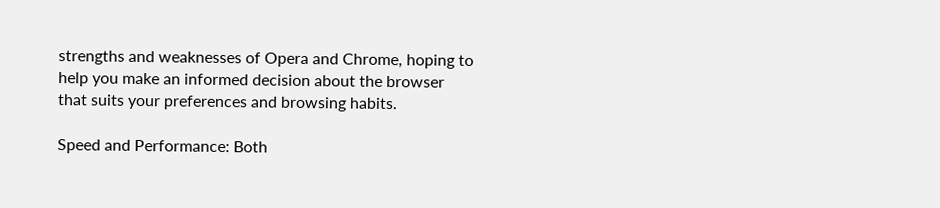strengths and weaknesses of Opera and Chrome, hoping to help you make an informed decision about the browser that suits your preferences and browsing habits.

Speed and Performance: Both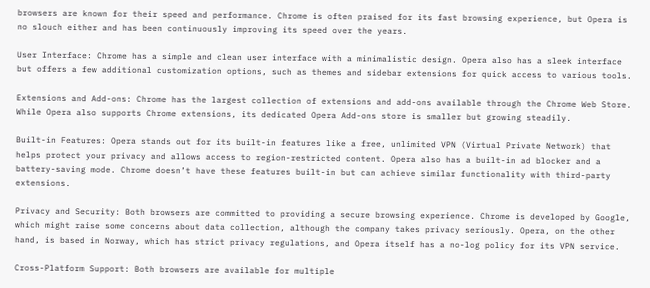browsers are known for their speed and performance. Chrome is often praised for its fast browsing experience, but Opera is no slouch either and has been continuously improving its speed over the years.

User Interface: Chrome has a simple and clean user interface with a minimalistic design. Opera also has a sleek interface but offers a few additional customization options, such as themes and sidebar extensions for quick access to various tools.

Extensions and Add-ons: Chrome has the largest collection of extensions and add-ons available through the Chrome Web Store. While Opera also supports Chrome extensions, its dedicated Opera Add-ons store is smaller but growing steadily.

Built-in Features: Opera stands out for its built-in features like a free, unlimited VPN (Virtual Private Network) that helps protect your privacy and allows access to region-restricted content. Opera also has a built-in ad blocker and a battery-saving mode. Chrome doesn’t have these features built-in but can achieve similar functionality with third-party extensions.

Privacy and Security: Both browsers are committed to providing a secure browsing experience. Chrome is developed by Google, which might raise some concerns about data collection, although the company takes privacy seriously. Opera, on the other hand, is based in Norway, which has strict privacy regulations, and Opera itself has a no-log policy for its VPN service.

Cross-Platform Support: Both browsers are available for multiple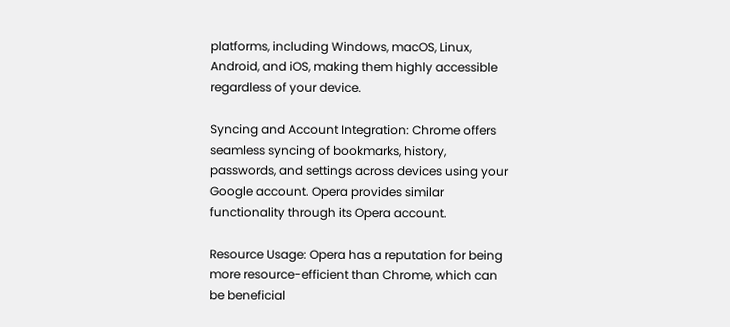platforms, including Windows, macOS, Linux, Android, and iOS, making them highly accessible regardless of your device.

Syncing and Account Integration: Chrome offers seamless syncing of bookmarks, history, passwords, and settings across devices using your Google account. Opera provides similar functionality through its Opera account.

Resource Usage: Opera has a reputation for being more resource-efficient than Chrome, which can be beneficial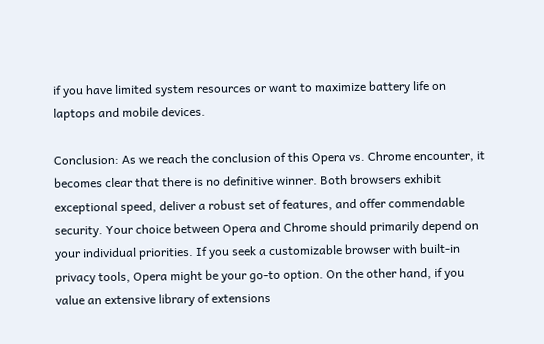if you have limited system resources or want to maximize battery life on laptops and mobile devices.

Conclusion: As we reach the conclusion of this Opera vs. Chrome encounter, it becomes clear that there is no definitive winner. Both browsers exhibit exceptional speed, deliver a robust set of features, and offer commendable security. Your choice between Opera and Chrome should primarily depend on your individual priorities. If you seek a customizable browser with built-in privacy tools, Opera might be your go-to option. On the other hand, if you value an extensive library of extensions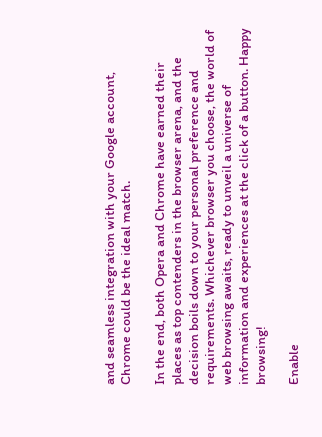and seamless integration with your Google account, Chrome could be the ideal match.

In the end, both Opera and Chrome have earned their places as top contenders in the browser arena, and the decision boils down to your personal preference and requirements. Whichever browser you choose, the world of web browsing awaits, ready to unveil a universe of information and experiences at the click of a button. Happy browsing!

Enable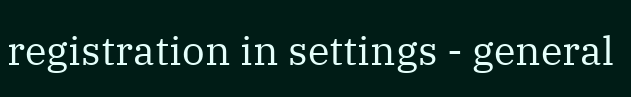registration in settings - general